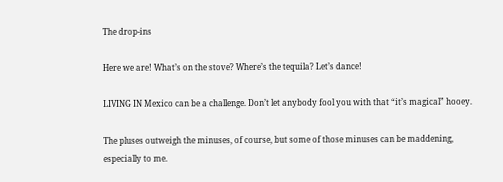The drop-ins

Here we are! What’s on the stove? Where’s the tequila? Let’s dance!

LIVING IN Mexico can be a challenge. Don’t let anybody fool you with that “it’s magical” hooey.

The pluses outweigh the minuses, of course, but some of those minuses can be maddening, especially to me.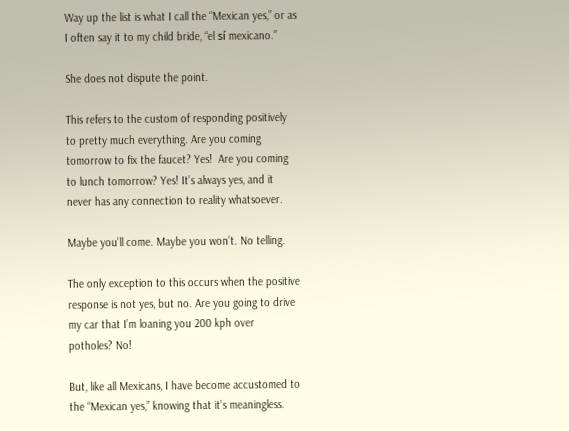Way up the list is what I call the “Mexican yes,” or as I often say it to my child bride, “el sí mexicano.”

She does not dispute the point.

This refers to the custom of responding positively to pretty much everything. Are you coming tomorrow to fix the faucet? Yes!  Are you coming to lunch tomorrow? Yes! It’s always yes, and it never has any connection to reality whatsoever.

Maybe you’ll come. Maybe you won’t. No telling.

The only exception to this occurs when the positive response is not yes, but no. Are you going to drive my car that I’m loaning you 200 kph over potholes? No!

But, like all Mexicans, I have become accustomed to the “Mexican yes,” knowing that it’s meaningless.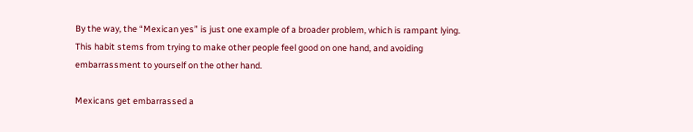By the way, the “Mexican yes” is just one example of a broader problem, which is rampant lying. This habit stems from trying to make other people feel good on one hand, and avoiding embarrassment to yourself on the other hand.

Mexicans get embarrassed a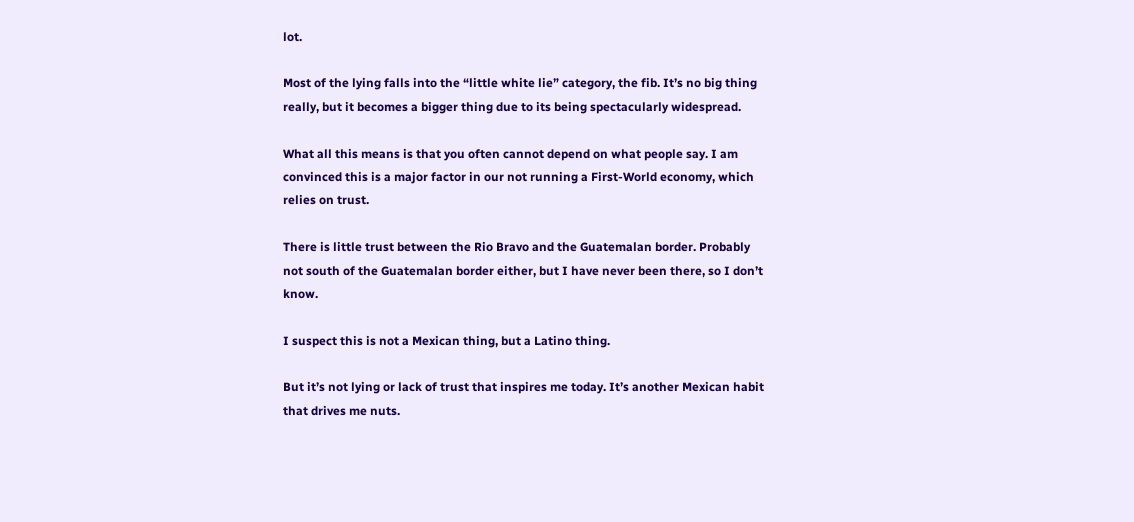lot.

Most of the lying falls into the “little white lie” category, the fib. It’s no big thing really, but it becomes a bigger thing due to its being spectacularly widespread.

What all this means is that you often cannot depend on what people say. I am convinced this is a major factor in our not running a First-World economy, which relies on trust.

There is little trust between the Rio Bravo and the Guatemalan border. Probably not south of the Guatemalan border either, but I have never been there, so I don’t know.

I suspect this is not a Mexican thing, but a Latino thing.

But it’s not lying or lack of trust that inspires me today. It’s another Mexican habit that drives me nuts.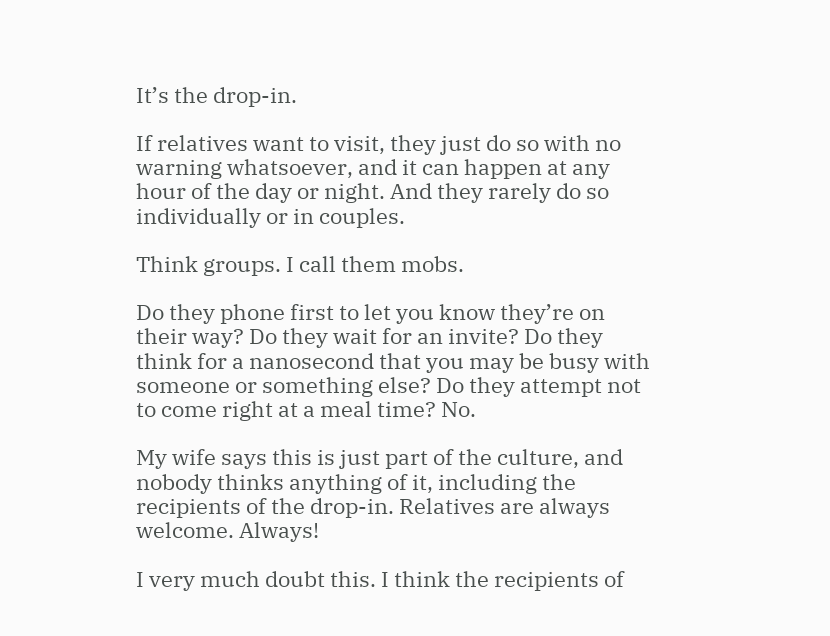It’s the drop-in.

If relatives want to visit, they just do so with no warning whatsoever, and it can happen at any hour of the day or night. And they rarely do so individually or in couples.

Think groups. I call them mobs.

Do they phone first to let you know they’re on their way? Do they wait for an invite? Do they think for a nanosecond that you may be busy with someone or something else? Do they attempt not to come right at a meal time? No.

My wife says this is just part of the culture, and nobody thinks anything of it, including the recipients of the drop-in. Relatives are always welcome. Always!

I very much doubt this. I think the recipients of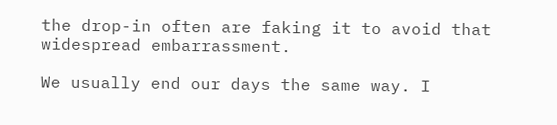the drop-in often are faking it to avoid that widespread embarrassment.

We usually end our days the same way. I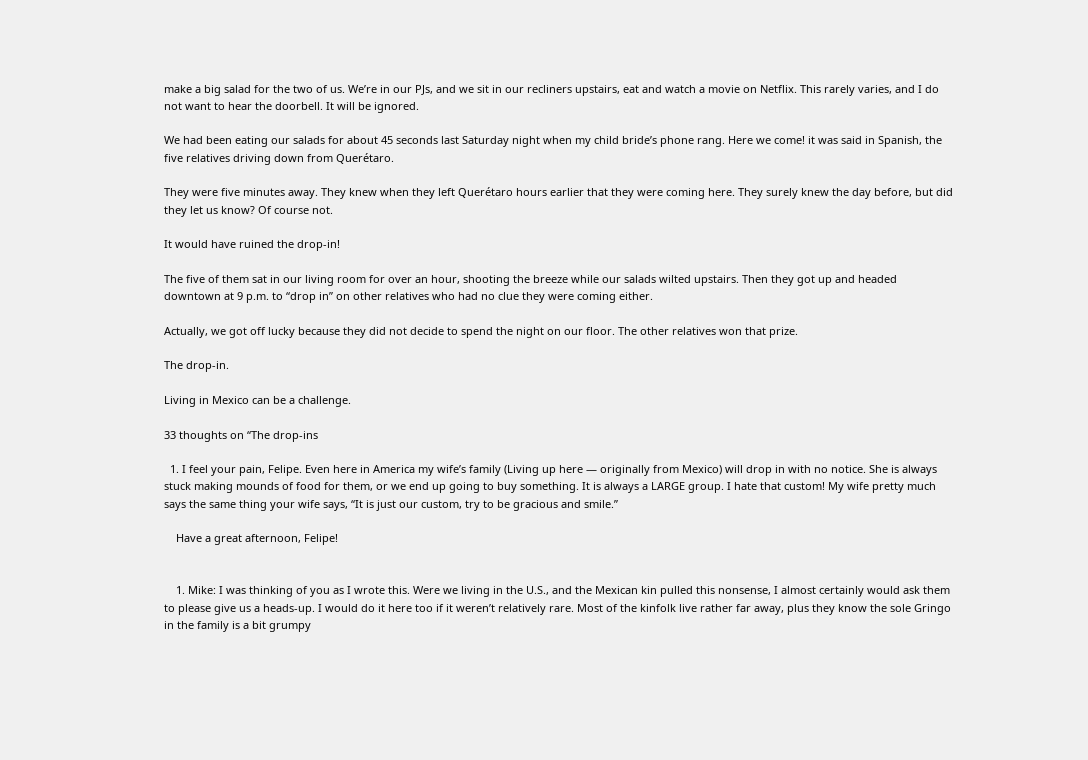make a big salad for the two of us. We’re in our PJs, and we sit in our recliners upstairs, eat and watch a movie on Netflix. This rarely varies, and I do not want to hear the doorbell. It will be ignored.

We had been eating our salads for about 45 seconds last Saturday night when my child bride’s phone rang. Here we come! it was said in Spanish, the five relatives driving down from Querétaro.

They were five minutes away. They knew when they left Querétaro hours earlier that they were coming here. They surely knew the day before, but did they let us know? Of course not.

It would have ruined the drop-in!

The five of them sat in our living room for over an hour, shooting the breeze while our salads wilted upstairs. Then they got up and headed downtown at 9 p.m. to “drop in” on other relatives who had no clue they were coming either.

Actually, we got off lucky because they did not decide to spend the night on our floor. The other relatives won that prize.

The drop-in.

Living in Mexico can be a challenge.

33 thoughts on “The drop-ins

  1. I feel your pain, Felipe. Even here in America my wife’s family (Living up here — originally from Mexico) will drop in with no notice. She is always stuck making mounds of food for them, or we end up going to buy something. It is always a LARGE group. I hate that custom! My wife pretty much says the same thing your wife says, “It is just our custom, try to be gracious and smile.”

    Have a great afternoon, Felipe!


    1. Mike: I was thinking of you as I wrote this. Were we living in the U.S., and the Mexican kin pulled this nonsense, I almost certainly would ask them to please give us a heads-up. I would do it here too if it weren’t relatively rare. Most of the kinfolk live rather far away, plus they know the sole Gringo in the family is a bit grumpy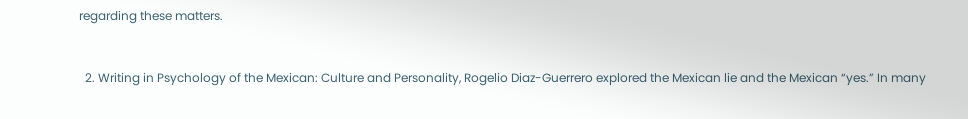regarding these matters.


  2. Writing in Psychology of the Mexican: Culture and Personality, Rogelio Diaz-Guerrero explored the Mexican lie and the Mexican “yes.” In many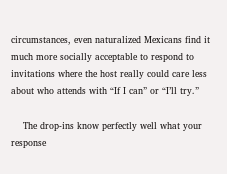circumstances, even naturalized Mexicans find it much more socially acceptable to respond to invitations where the host really could care less about who attends with “If I can” or “I’ll try.”

    The drop-ins know perfectly well what your response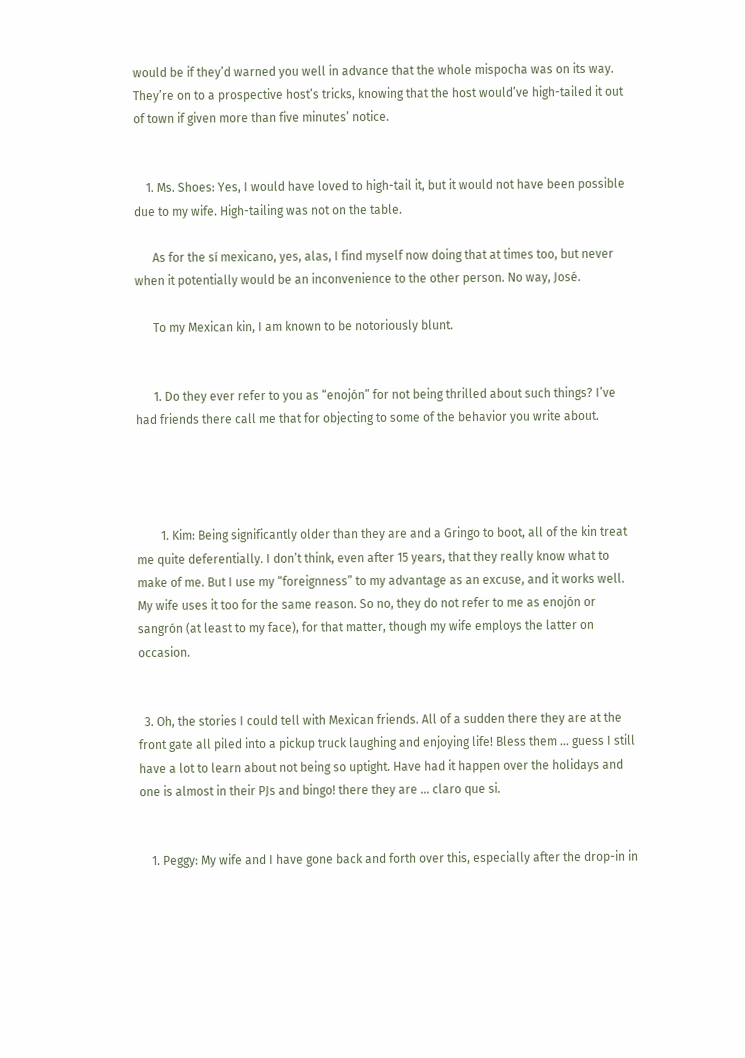would be if they’d warned you well in advance that the whole mispocha was on its way. They’re on to a prospective host’s tricks, knowing that the host would’ve high-tailed it out of town if given more than five minutes’ notice.


    1. Ms. Shoes: Yes, I would have loved to high-tail it, but it would not have been possible due to my wife. High-tailing was not on the table.

      As for the sí mexicano, yes, alas, I find myself now doing that at times too, but never when it potentially would be an inconvenience to the other person. No way, José.

      To my Mexican kin, I am known to be notoriously blunt.


      1. Do they ever refer to you as “enojón” for not being thrilled about such things? I’ve had friends there call me that for objecting to some of the behavior you write about.




        1. Kim: Being significantly older than they are and a Gringo to boot, all of the kin treat me quite deferentially. I don’t think, even after 15 years, that they really know what to make of me. But I use my “foreignness” to my advantage as an excuse, and it works well. My wife uses it too for the same reason. So no, they do not refer to me as enojón or sangrón (at least to my face), for that matter, though my wife employs the latter on occasion.


  3. Oh, the stories I could tell with Mexican friends. All of a sudden there they are at the front gate all piled into a pickup truck laughing and enjoying life! Bless them … guess I still have a lot to learn about not being so uptight. Have had it happen over the holidays and one is almost in their PJs and bingo! there they are … claro que si.


    1. Peggy: My wife and I have gone back and forth over this, especially after the drop-in in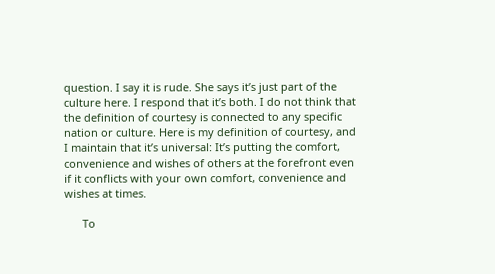question. I say it is rude. She says it’s just part of the culture here. I respond that it’s both. I do not think that the definition of courtesy is connected to any specific nation or culture. Here is my definition of courtesy, and I maintain that it’s universal: It’s putting the comfort, convenience and wishes of others at the forefront even if it conflicts with your own comfort, convenience and wishes at times.

      To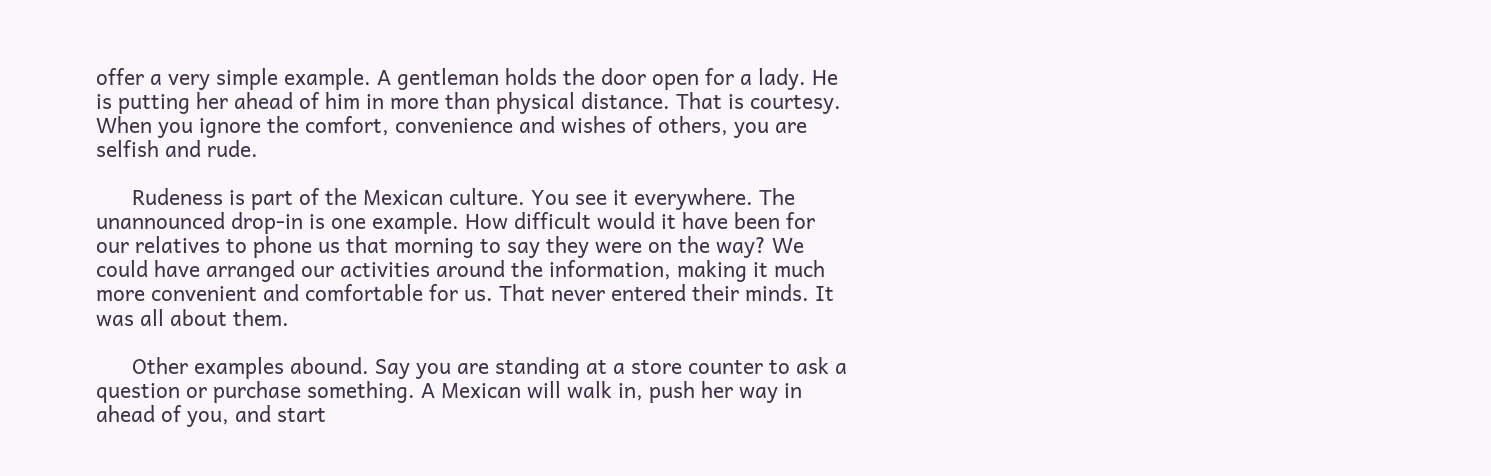offer a very simple example. A gentleman holds the door open for a lady. He is putting her ahead of him in more than physical distance. That is courtesy. When you ignore the comfort, convenience and wishes of others, you are selfish and rude.

      Rudeness is part of the Mexican culture. You see it everywhere. The unannounced drop-in is one example. How difficult would it have been for our relatives to phone us that morning to say they were on the way? We could have arranged our activities around the information, making it much more convenient and comfortable for us. That never entered their minds. It was all about them.

      Other examples abound. Say you are standing at a store counter to ask a question or purchase something. A Mexican will walk in, push her way in ahead of you, and start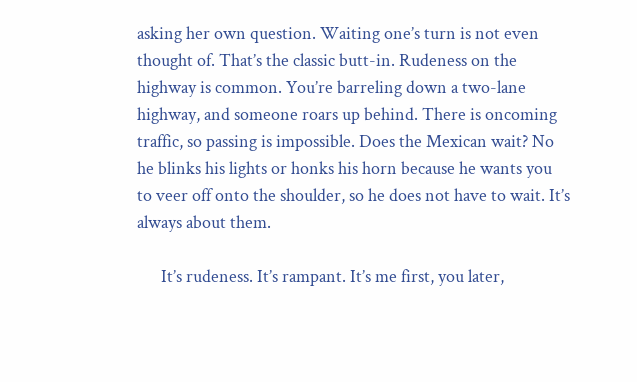asking her own question. Waiting one’s turn is not even thought of. That’s the classic butt-in. Rudeness on the highway is common. You’re barreling down a two-lane highway, and someone roars up behind. There is oncoming traffic, so passing is impossible. Does the Mexican wait? No he blinks his lights or honks his horn because he wants you to veer off onto the shoulder, so he does not have to wait. It’s always about them.

      It’s rudeness. It’s rampant. It’s me first, you later,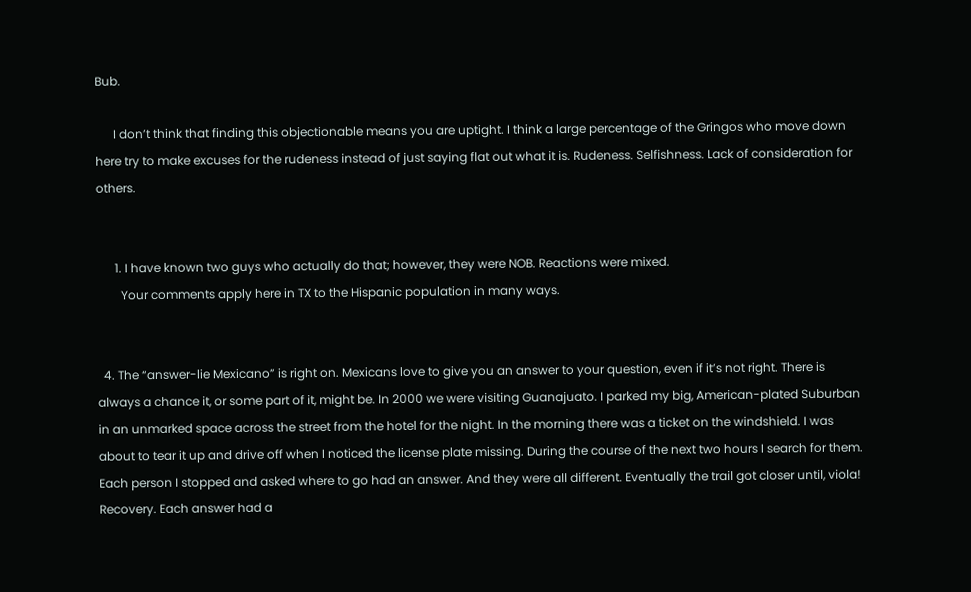Bub.

      I don’t think that finding this objectionable means you are uptight. I think a large percentage of the Gringos who move down here try to make excuses for the rudeness instead of just saying flat out what it is. Rudeness. Selfishness. Lack of consideration for others.


      1. I have known two guys who actually do that; however, they were NOB. Reactions were mixed.
        Your comments apply here in TX to the Hispanic population in many ways.


  4. The “answer-lie Mexicano” is right on. Mexicans love to give you an answer to your question, even if it’s not right. There is always a chance it, or some part of it, might be. In 2000 we were visiting Guanajuato. I parked my big, American-plated Suburban in an unmarked space across the street from the hotel for the night. In the morning there was a ticket on the windshield. I was about to tear it up and drive off when I noticed the license plate missing. During the course of the next two hours I search for them. Each person I stopped and asked where to go had an answer. And they were all different. Eventually the trail got closer until, viola! Recovery. Each answer had a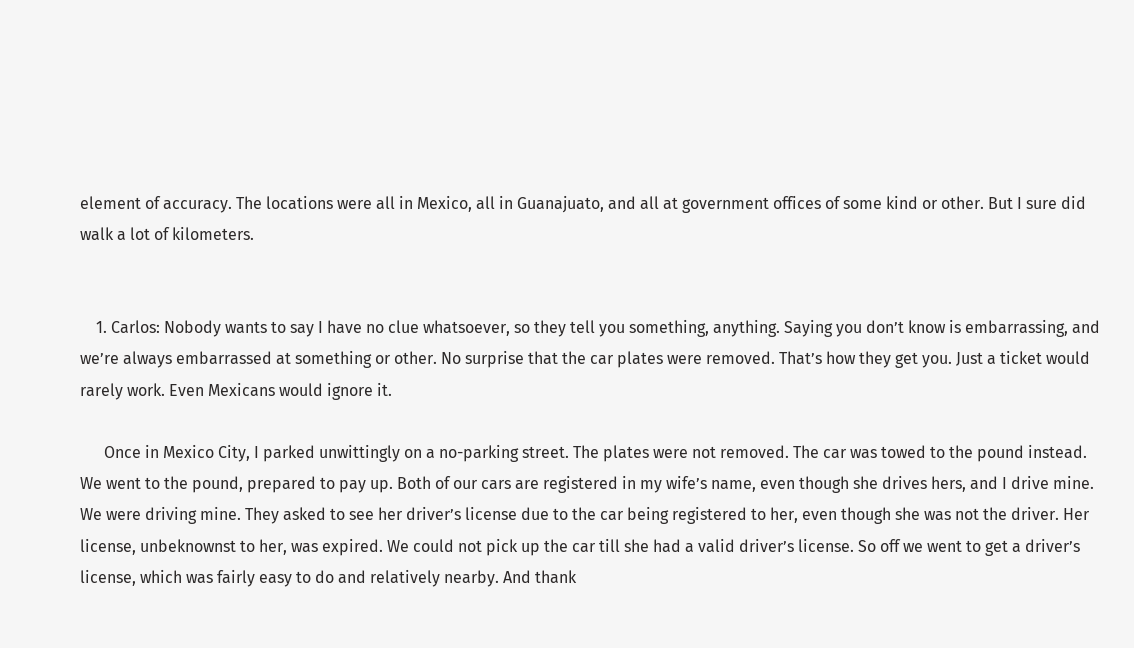element of accuracy. The locations were all in Mexico, all in Guanajuato, and all at government offices of some kind or other. But I sure did walk a lot of kilometers.


    1. Carlos: Nobody wants to say I have no clue whatsoever, so they tell you something, anything. Saying you don’t know is embarrassing, and we’re always embarrassed at something or other. No surprise that the car plates were removed. That’s how they get you. Just a ticket would rarely work. Even Mexicans would ignore it.

      Once in Mexico City, I parked unwittingly on a no-parking street. The plates were not removed. The car was towed to the pound instead. We went to the pound, prepared to pay up. Both of our cars are registered in my wife’s name, even though she drives hers, and I drive mine. We were driving mine. They asked to see her driver’s license due to the car being registered to her, even though she was not the driver. Her license, unbeknownst to her, was expired. We could not pick up the car till she had a valid driver’s license. So off we went to get a driver’s license, which was fairly easy to do and relatively nearby. And thank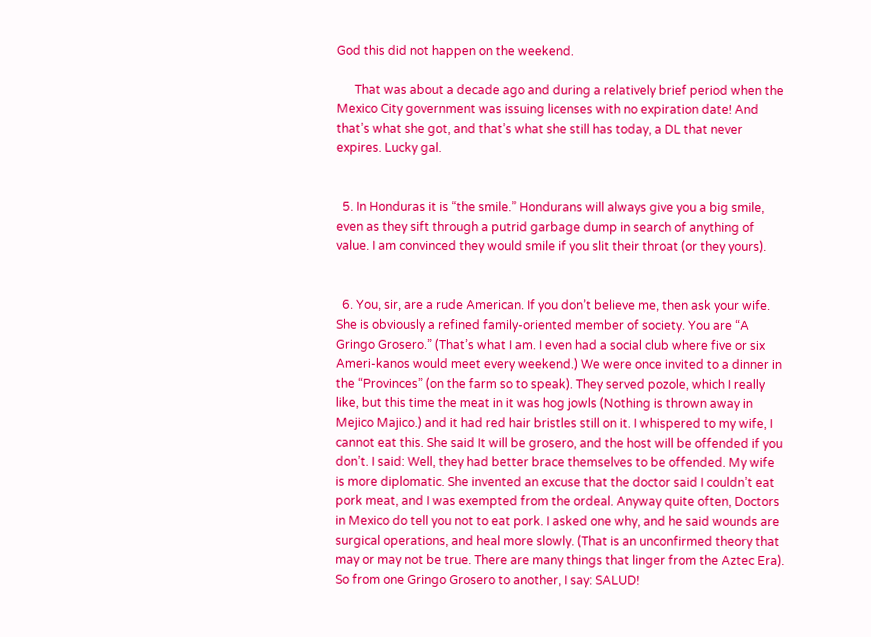God this did not happen on the weekend.

      That was about a decade ago and during a relatively brief period when the Mexico City government was issuing licenses with no expiration date! And that’s what she got, and that’s what she still has today, a DL that never expires. Lucky gal.


  5. In Honduras it is “the smile.” Hondurans will always give you a big smile, even as they sift through a putrid garbage dump in search of anything of value. I am convinced they would smile if you slit their throat (or they yours).


  6. You, sir, are a rude American. If you don’t believe me, then ask your wife. She is obviously a refined family-oriented member of society. You are “A Gringo Grosero.” (That’s what I am. I even had a social club where five or six Ameri-kanos would meet every weekend.) We were once invited to a dinner in the “Provinces” (on the farm so to speak). They served pozole, which I really like, but this time the meat in it was hog jowls (Nothing is thrown away in Mejico Majico.) and it had red hair bristles still on it. I whispered to my wife, I cannot eat this. She said It will be grosero, and the host will be offended if you don’t. I said: Well, they had better brace themselves to be offended. My wife is more diplomatic. She invented an excuse that the doctor said I couldn’t eat pork meat, and I was exempted from the ordeal. Anyway quite often, Doctors in Mexico do tell you not to eat pork. I asked one why, and he said wounds are surgical operations, and heal more slowly. (That is an unconfirmed theory that may or may not be true. There are many things that linger from the Aztec Era). So from one Gringo Grosero to another, I say: SALUD!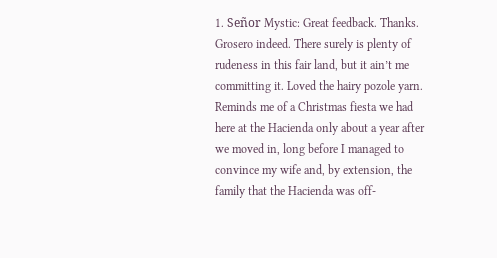1. Señor Mystic: Great feedback. Thanks. Grosero indeed. There surely is plenty of rudeness in this fair land, but it ain’t me committing it. Loved the hairy pozole yarn. Reminds me of a Christmas fiesta we had here at the Hacienda only about a year after we moved in, long before I managed to convince my wife and, by extension, the family that the Hacienda was off-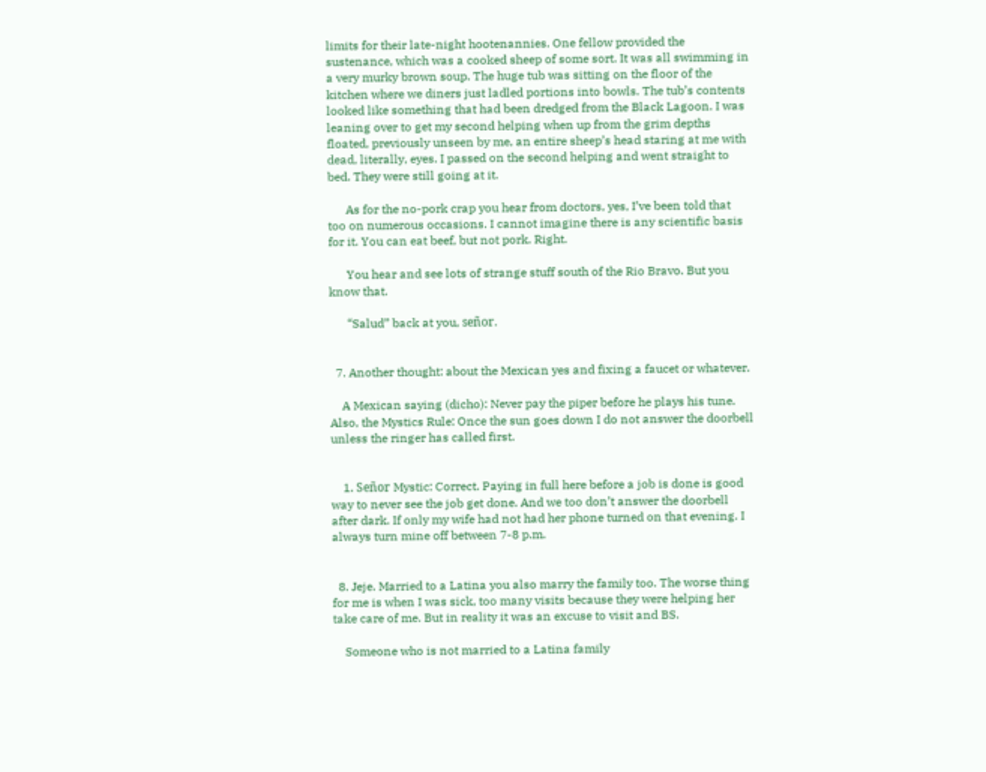limits for their late-night hootenannies. One fellow provided the sustenance, which was a cooked sheep of some sort. It was all swimming in a very murky brown soup. The huge tub was sitting on the floor of the kitchen where we diners just ladled portions into bowls. The tub’s contents looked like something that had been dredged from the Black Lagoon. I was leaning over to get my second helping when up from the grim depths floated, previously unseen by me, an entire sheep’s head staring at me with dead, literally, eyes. I passed on the second helping and went straight to bed. They were still going at it.

      As for the no-pork crap you hear from doctors, yes, I’ve been told that too on numerous occasions. I cannot imagine there is any scientific basis for it. You can eat beef, but not pork. Right.

      You hear and see lots of strange stuff south of the Rio Bravo. But you know that.

      “Salud” back at you, señor.


  7. Another thought: about the Mexican yes and fixing a faucet or whatever.

    A Mexican saying (dicho): Never pay the piper before he plays his tune. Also, the Mystics Rule: Once the sun goes down I do not answer the doorbell unless the ringer has called first.


    1. Señor Mystic: Correct. Paying in full here before a job is done is good way to never see the job get done. And we too don’t answer the doorbell after dark. If only my wife had not had her phone turned on that evening. I always turn mine off between 7-8 p.m.


  8. Jeje. Married to a Latina you also marry the family too. The worse thing for me is when I was sick, too many visits because they were helping her take care of me. But in reality it was an excuse to visit and BS.

    Someone who is not married to a Latina family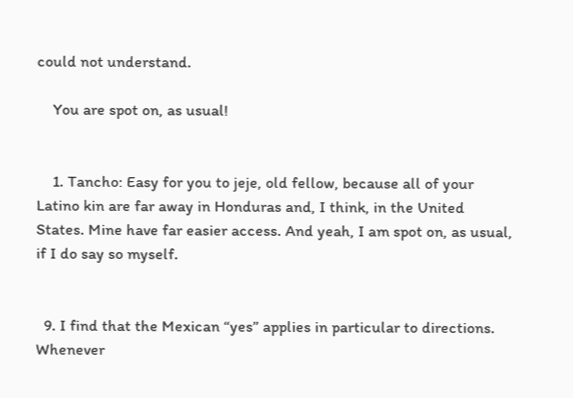could not understand.

    You are spot on, as usual!


    1. Tancho: Easy for you to jeje, old fellow, because all of your Latino kin are far away in Honduras and, I think, in the United States. Mine have far easier access. And yeah, I am spot on, as usual, if I do say so myself.


  9. I find that the Mexican “yes” applies in particular to directions. Whenever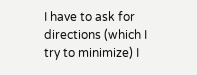I have to ask for directions (which I try to minimize) I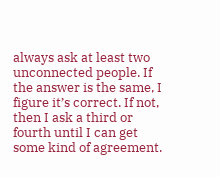always ask at least two unconnected people. If the answer is the same, I figure it’s correct. If not, then I ask a third or fourth until I can get some kind of agreement.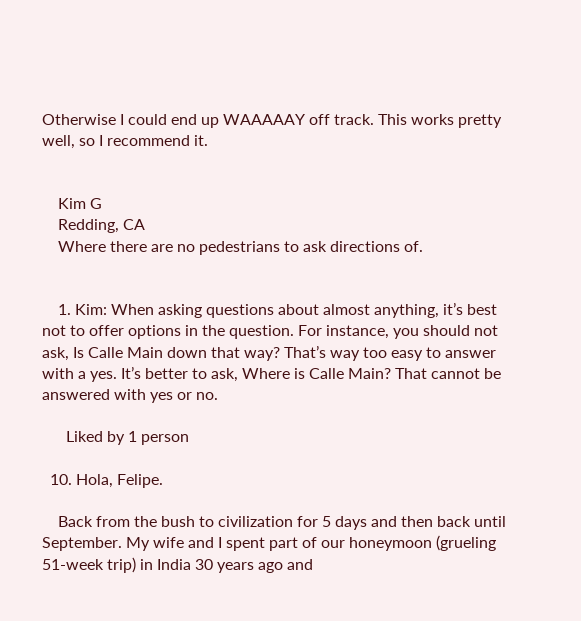Otherwise I could end up WAAAAAY off track. This works pretty well, so I recommend it.


    Kim G
    Redding, CA
    Where there are no pedestrians to ask directions of.


    1. Kim: When asking questions about almost anything, it’s best not to offer options in the question. For instance, you should not ask, Is Calle Main down that way? That’s way too easy to answer with a yes. It’s better to ask, Where is Calle Main? That cannot be answered with yes or no.

      Liked by 1 person

  10. Hola, Felipe.

    Back from the bush to civilization for 5 days and then back until September. My wife and I spent part of our honeymoon (grueling 51-week trip) in India 30 years ago and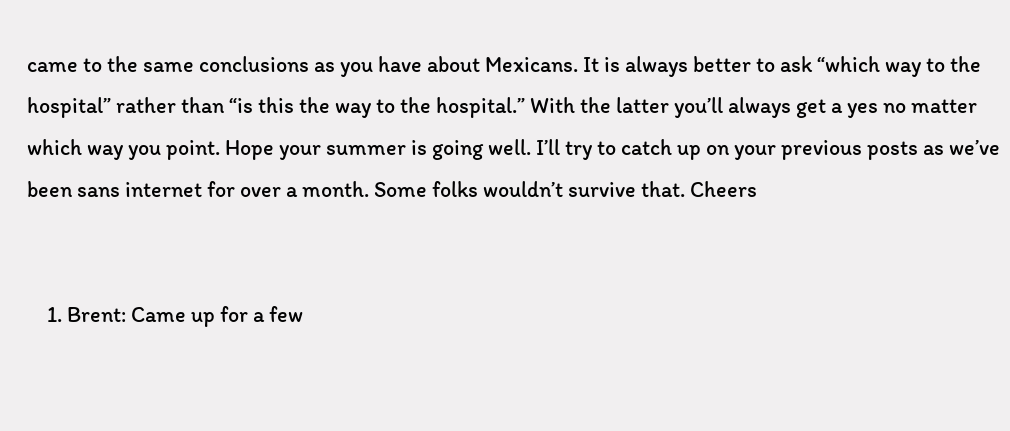came to the same conclusions as you have about Mexicans. It is always better to ask “which way to the hospital” rather than “is this the way to the hospital.” With the latter you’ll always get a yes no matter which way you point. Hope your summer is going well. I’ll try to catch up on your previous posts as we’ve been sans internet for over a month. Some folks wouldn’t survive that. Cheers


    1. Brent: Came up for a few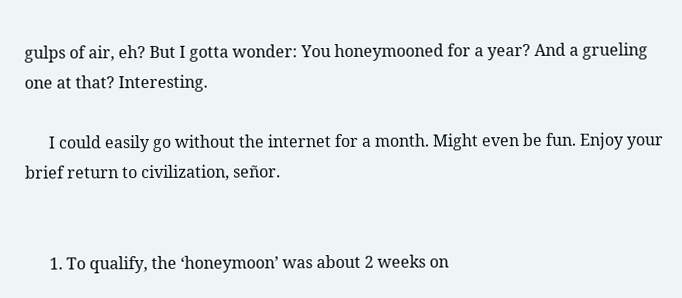gulps of air, eh? But I gotta wonder: You honeymooned for a year? And a grueling one at that? Interesting.

      I could easily go without the internet for a month. Might even be fun. Enjoy your brief return to civilization, señor.


      1. To qualify, the ‘honeymoon’ was about 2 weeks on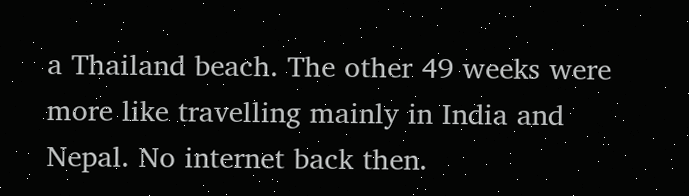a Thailand beach. The other 49 weeks were more like travelling mainly in India and Nepal. No internet back then.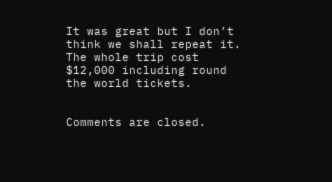It was great but I don’t think we shall repeat it. The whole trip cost $12,000 including round the world tickets.


Comments are closed.